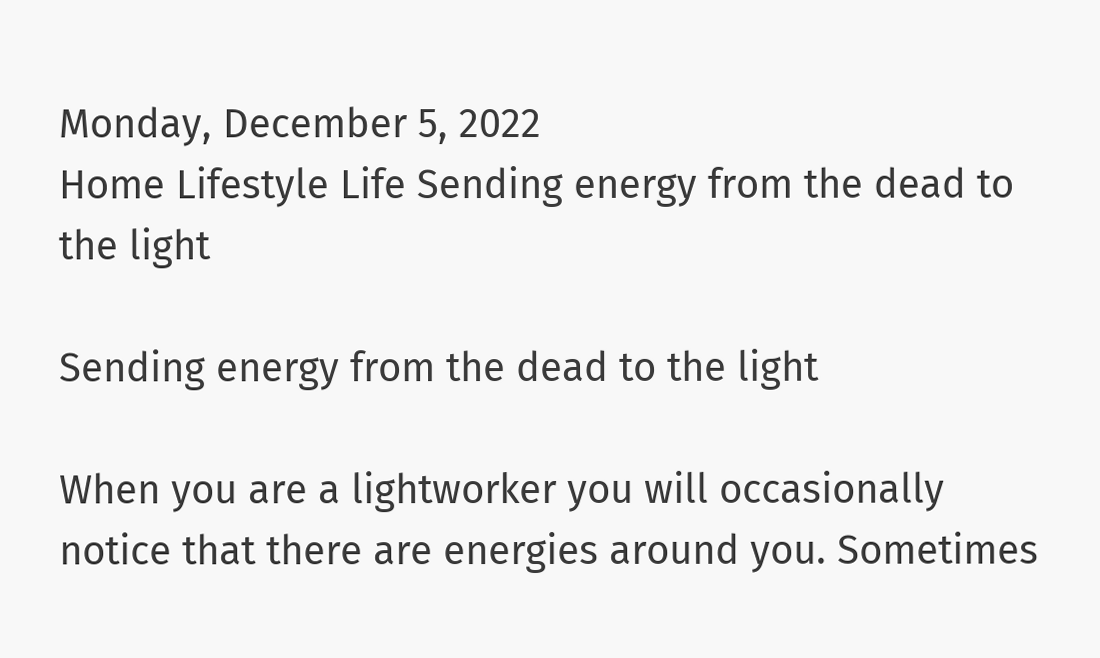Monday, December 5, 2022
Home Lifestyle Life Sending energy from the dead to the light

Sending energy from the dead to the light

When you are a lightworker you will occasionally notice that there are energies around you. Sometimes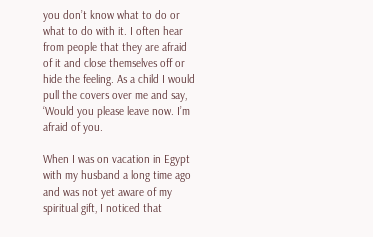you don’t know what to do or what to do with it. I often hear from people that they are afraid of it and close themselves off or hide the feeling. As a child I would pull the covers over me and say, ‘Would you please leave now. I’m afraid of you.

When I was on vacation in Egypt with my husband a long time ago and was not yet aware of my spiritual gift, I noticed that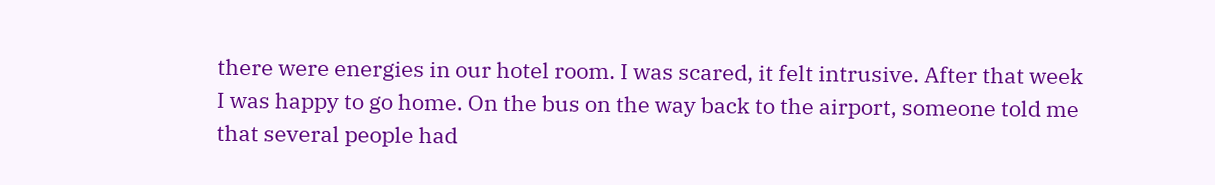there were energies in our hotel room. I was scared, it felt intrusive. After that week I was happy to go home. On the bus on the way back to the airport, someone told me that several people had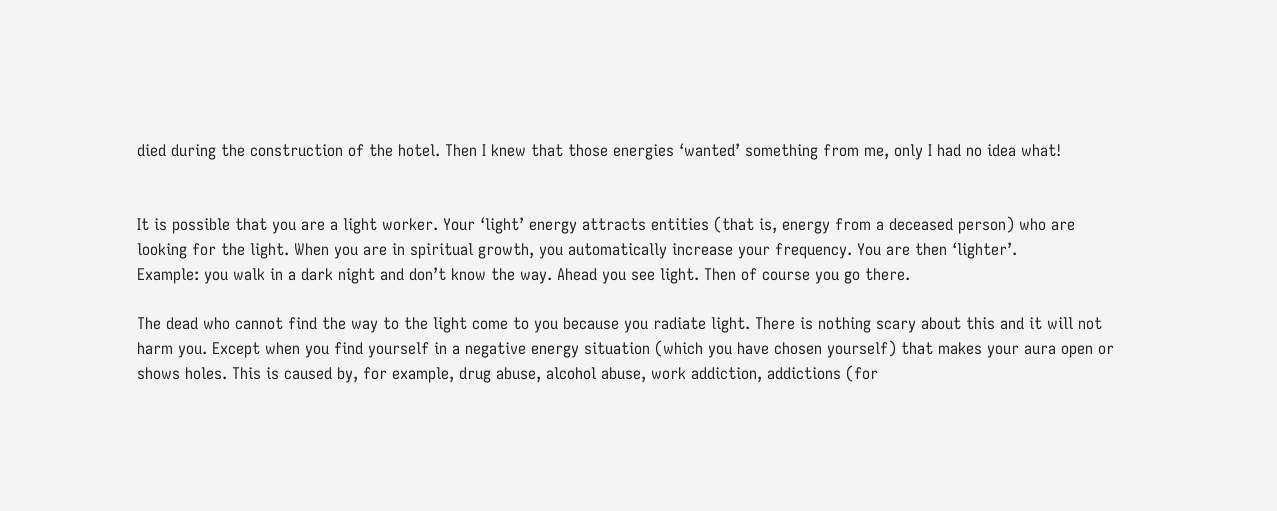died during the construction of the hotel. Then I knew that those energies ‘wanted’ something from me, only I had no idea what!


It is possible that you are a light worker. Your ‘light’ energy attracts entities (that is, energy from a deceased person) who are looking for the light. When you are in spiritual growth, you automatically increase your frequency. You are then ‘lighter’.
Example: you walk in a dark night and don’t know the way. Ahead you see light. Then of course you go there.

The dead who cannot find the way to the light come to you because you radiate light. There is nothing scary about this and it will not harm you. Except when you find yourself in a negative energy situation (which you have chosen yourself) that makes your aura open or shows holes. This is caused by, for example, drug abuse, alcohol abuse, work addiction, addictions (for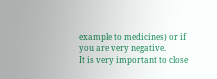example to medicines) or if you are very negative.
It is very important to close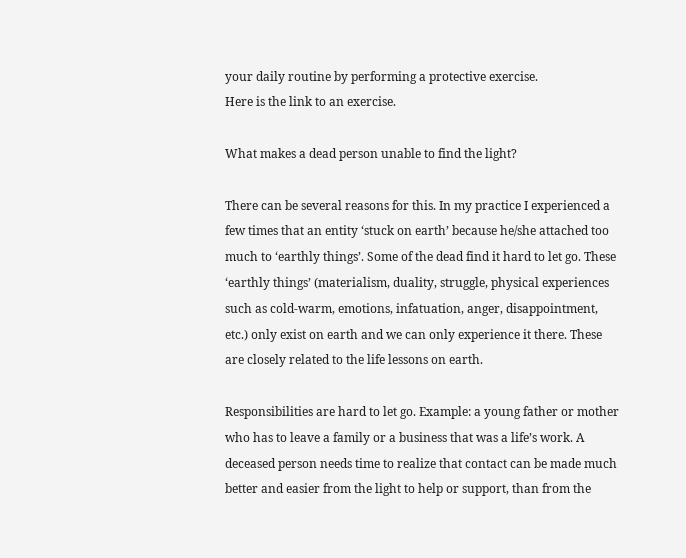your daily routine by performing a protective exercise.
Here is the link to an exercise.

What makes a dead person unable to find the light?

There can be several reasons for this. In my practice I experienced a few times that an entity ‘stuck on earth’ because he/she attached too much to ‘earthly things’. Some of the dead find it hard to let go. These ‘earthly things’ (materialism, duality, struggle, physical experiences such as cold-warm, emotions, infatuation, anger, disappointment, etc.) only exist on earth and we can only experience it there. These are closely related to the life lessons on earth.

Responsibilities are hard to let go. Example: a young father or mother who has to leave a family or a business that was a life’s work. A deceased person needs time to realize that contact can be made much better and easier from the light to help or support, than from the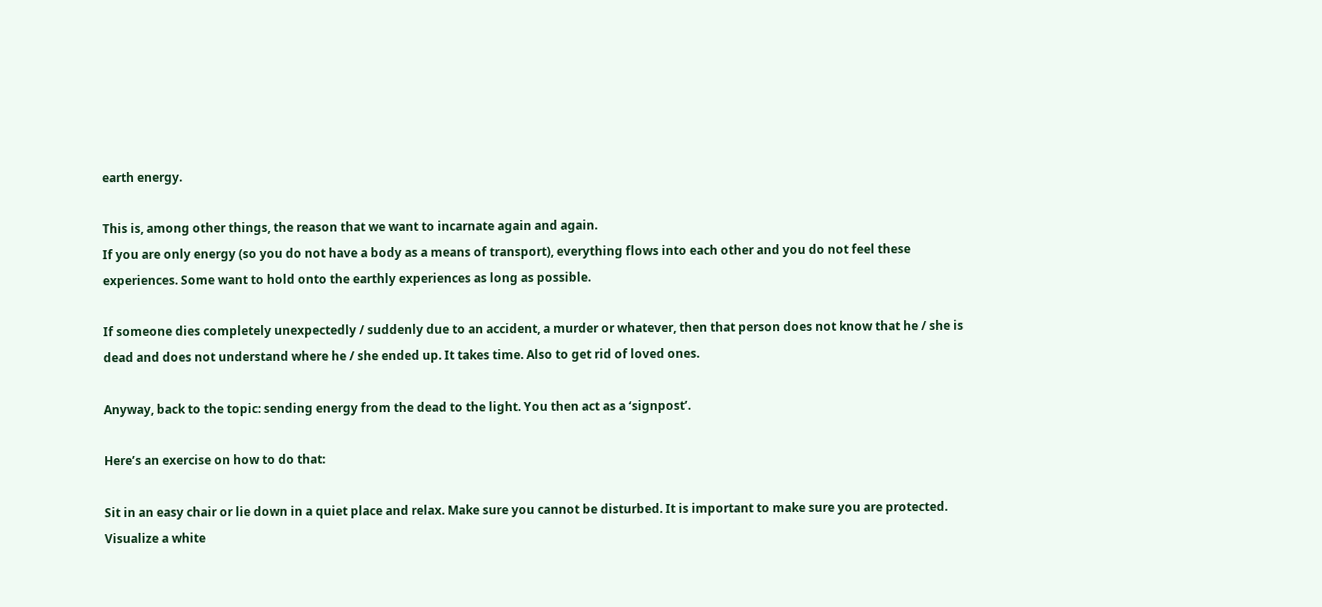earth energy.

This is, among other things, the reason that we want to incarnate again and again.
If you are only energy (so you do not have a body as a means of transport), everything flows into each other and you do not feel these experiences. Some want to hold onto the earthly experiences as long as possible.

If someone dies completely unexpectedly / suddenly due to an accident, a murder or whatever, then that person does not know that he / she is dead and does not understand where he / she ended up. It takes time. Also to get rid of loved ones.

Anyway, back to the topic: sending energy from the dead to the light. You then act as a ‘signpost’.

Here’s an exercise on how to do that:

Sit in an easy chair or lie down in a quiet place and relax. Make sure you cannot be disturbed. It is important to make sure you are protected. Visualize a white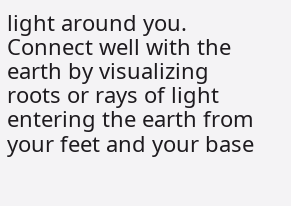light around you. Connect well with the earth by visualizing roots or rays of light entering the earth from your feet and your base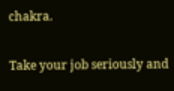chakra.

Take your job seriously and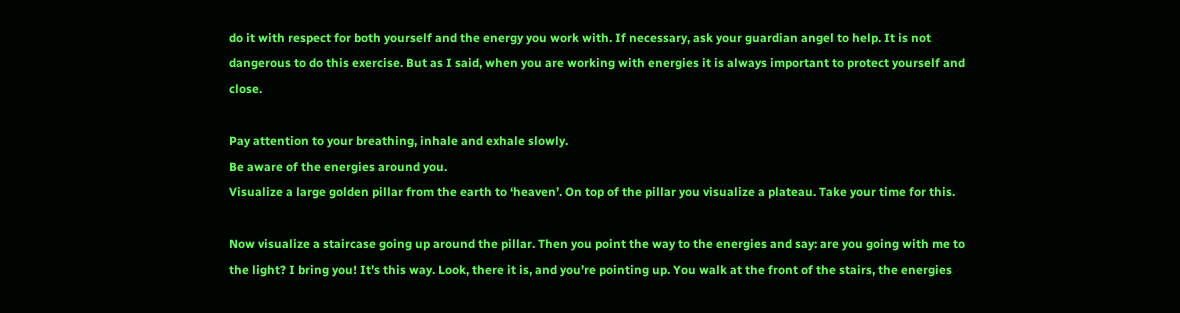do it with respect for both yourself and the energy you work with. If necessary, ask your guardian angel to help. It is not dangerous to do this exercise. But as I said, when you are working with energies it is always important to protect yourself and close.

Pay attention to your breathing, inhale and exhale slowly.
Be aware of the energies around you.
Visualize a large golden pillar from the earth to ‘heaven’. On top of the pillar you visualize a plateau. Take your time for this.

Now visualize a staircase going up around the pillar. Then you point the way to the energies and say: are you going with me to the light? I bring you! It’s this way. Look, there it is, and you’re pointing up. You walk at the front of the stairs, the energies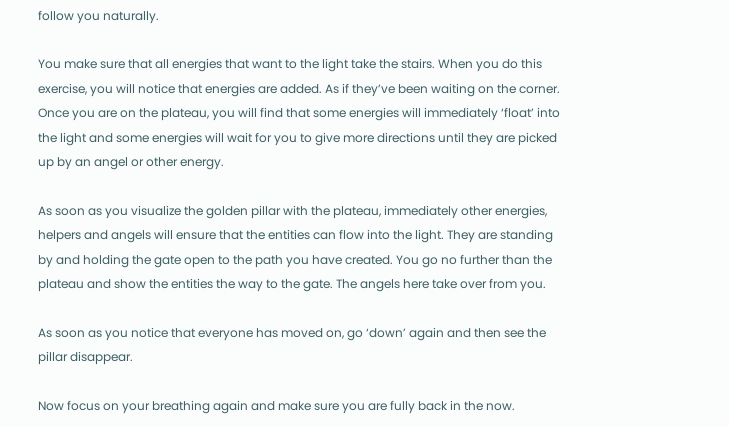follow you naturally.

You make sure that all energies that want to the light take the stairs. When you do this exercise, you will notice that energies are added. As if they’ve been waiting on the corner. Once you are on the plateau, you will find that some energies will immediately ‘float’ into the light and some energies will wait for you to give more directions until they are picked up by an angel or other energy.

As soon as you visualize the golden pillar with the plateau, immediately other energies, helpers and angels will ensure that the entities can flow into the light. They are standing by and holding the gate open to the path you have created. You go no further than the plateau and show the entities the way to the gate. The angels here take over from you.

As soon as you notice that everyone has moved on, go ‘down’ again and then see the pillar disappear.

Now focus on your breathing again and make sure you are fully back in the now.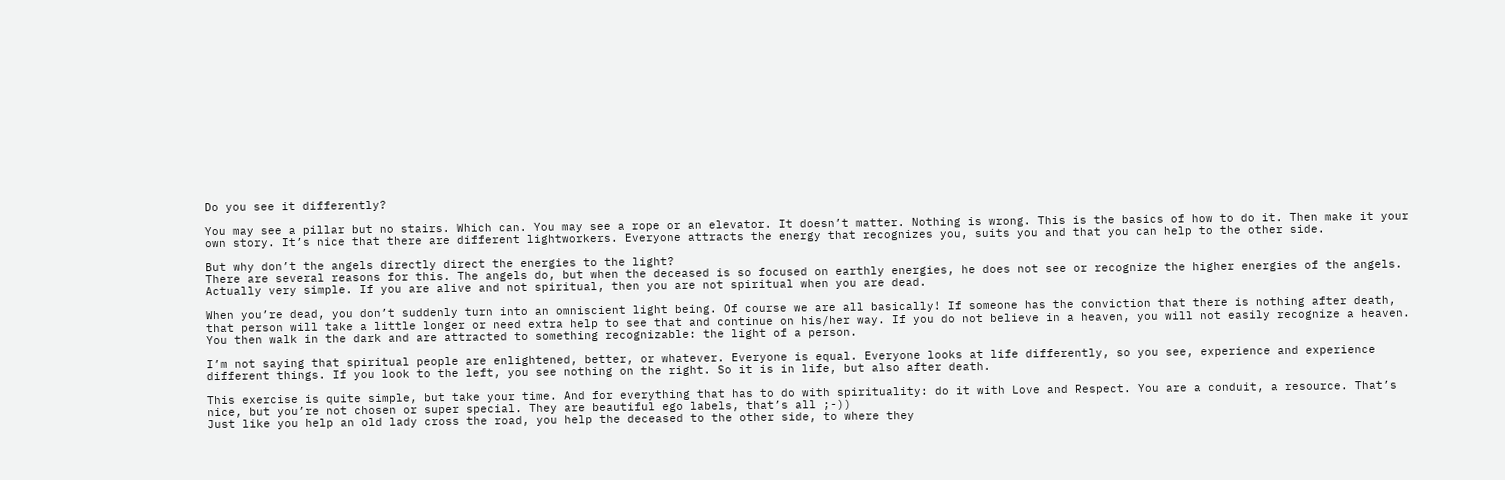Do you see it differently?

You may see a pillar but no stairs. Which can. You may see a rope or an elevator. It doesn’t matter. Nothing is wrong. This is the basics of how to do it. Then make it your own story. It’s nice that there are different lightworkers. Everyone attracts the energy that recognizes you, suits you and that you can help to the other side.

But why don’t the angels directly direct the energies to the light?
There are several reasons for this. The angels do, but when the deceased is so focused on earthly energies, he does not see or recognize the higher energies of the angels. Actually very simple. If you are alive and not spiritual, then you are not spiritual when you are dead.

When you’re dead, you don’t suddenly turn into an omniscient light being. Of course we are all basically! If someone has the conviction that there is nothing after death, that person will take a little longer or need extra help to see that and continue on his/her way. If you do not believe in a heaven, you will not easily recognize a heaven. You then walk in the dark and are attracted to something recognizable: the light of a person.

I’m not saying that spiritual people are enlightened, better, or whatever. Everyone is equal. Everyone looks at life differently, so you see, experience and experience different things. If you look to the left, you see nothing on the right. So it is in life, but also after death.

This exercise is quite simple, but take your time. And for everything that has to do with spirituality: do it with Love and Respect. You are a conduit, a resource. That’s nice, but you’re not chosen or super special. They are beautiful ego labels, that’s all ;-))
Just like you help an old lady cross the road, you help the deceased to the other side, to where they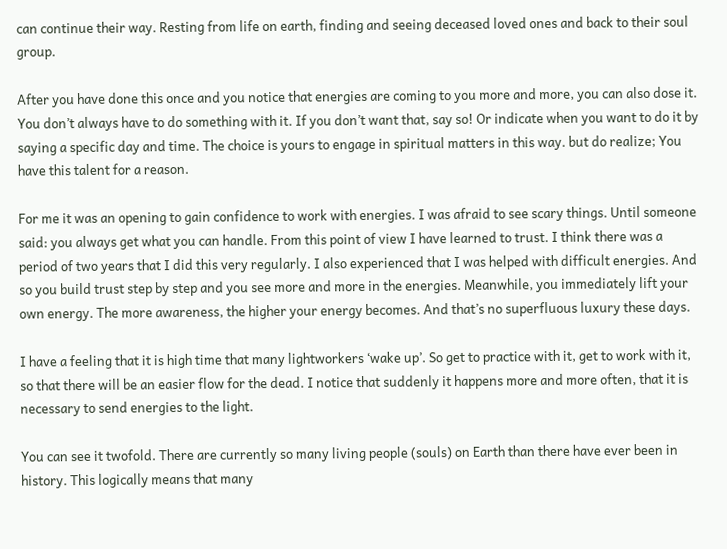can continue their way. Resting from life on earth, finding and seeing deceased loved ones and back to their soul group.

After you have done this once and you notice that energies are coming to you more and more, you can also dose it. You don’t always have to do something with it. If you don’t want that, say so! Or indicate when you want to do it by saying a specific day and time. The choice is yours to engage in spiritual matters in this way. but do realize; You have this talent for a reason.

For me it was an opening to gain confidence to work with energies. I was afraid to see scary things. Until someone said: you always get what you can handle. From this point of view I have learned to trust. I think there was a period of two years that I did this very regularly. I also experienced that I was helped with difficult energies. And so you build trust step by step and you see more and more in the energies. Meanwhile, you immediately lift your own energy. The more awareness, the higher your energy becomes. And that’s no superfluous luxury these days.

I have a feeling that it is high time that many lightworkers ‘wake up’. So get to practice with it, get to work with it, so that there will be an easier flow for the dead. I notice that suddenly it happens more and more often, that it is necessary to send energies to the light.

You can see it twofold. There are currently so many living people (souls) on Earth than there have ever been in history. This logically means that many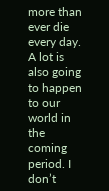more than ever die every day. A lot is also going to happen to our world in the coming period. I don’t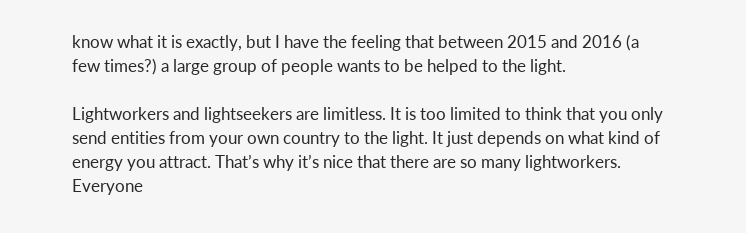know what it is exactly, but I have the feeling that between 2015 and 2016 (a few times?) a large group of people wants to be helped to the light.

Lightworkers and lightseekers are limitless. It is too limited to think that you only send entities from your own country to the light. It just depends on what kind of energy you attract. That’s why it’s nice that there are so many lightworkers. Everyone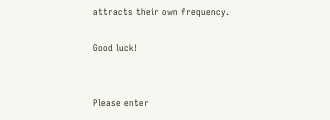attracts their own frequency.

Good luck!


Please enter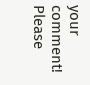your comment!
Please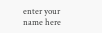enter your name here